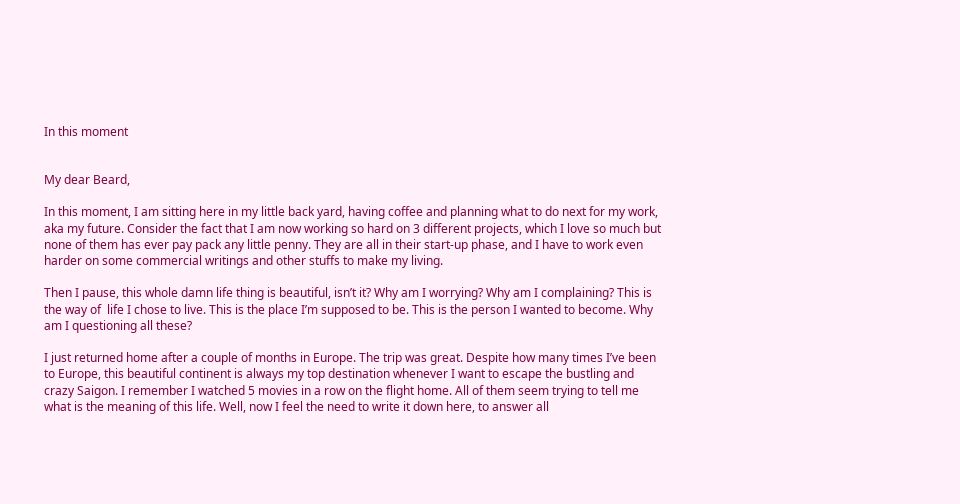In this moment


My dear Beard,

In this moment, I am sitting here in my little back yard, having coffee and planning what to do next for my work, aka my future. Consider the fact that I am now working so hard on 3 different projects, which I love so much but none of them has ever pay pack any little penny. They are all in their start-up phase, and I have to work even harder on some commercial writings and other stuffs to make my living.

Then I pause, this whole damn life thing is beautiful, isn’t it? Why am I worrying? Why am I complaining? This is the way of  life I chose to live. This is the place I’m supposed to be. This is the person I wanted to become. Why am I questioning all these?

I just returned home after a couple of months in Europe. The trip was great. Despite how many times I’ve been to Europe, this beautiful continent is always my top destination whenever I want to escape the bustling and crazy Saigon. I remember I watched 5 movies in a row on the flight home. All of them seem trying to tell me what is the meaning of this life. Well, now I feel the need to write it down here, to answer all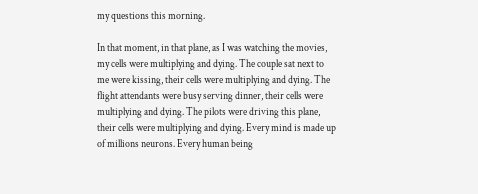my questions this morning.

In that moment, in that plane, as I was watching the movies, my cells were multiplying and dying. The couple sat next to me were kissing, their cells were multiplying and dying. The flight attendants were busy serving dinner, their cells were multiplying and dying. The pilots were driving this plane, their cells were multiplying and dying. Every mind is made up of millions neurons. Every human being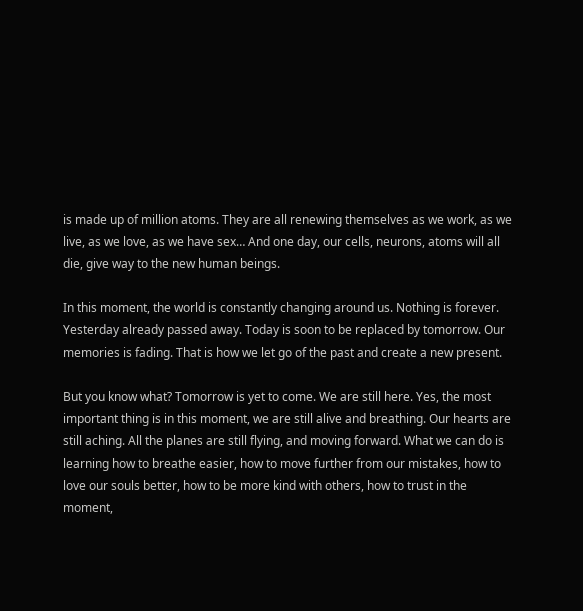is made up of million atoms. They are all renewing themselves as we work, as we live, as we love, as we have sex… And one day, our cells, neurons, atoms will all die, give way to the new human beings.

In this moment, the world is constantly changing around us. Nothing is forever. Yesterday already passed away. Today is soon to be replaced by tomorrow. Our memories is fading. That is how we let go of the past and create a new present.

But you know what? Tomorrow is yet to come. We are still here. Yes, the most important thing is in this moment, we are still alive and breathing. Our hearts are still aching. All the planes are still flying, and moving forward. What we can do is learning how to breathe easier, how to move further from our mistakes, how to love our souls better, how to be more kind with others, how to trust in the moment,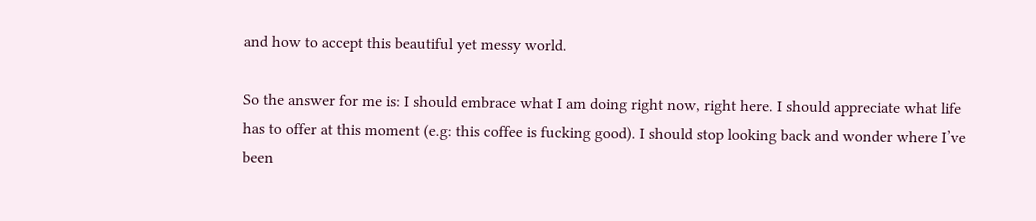and how to accept this beautiful yet messy world.

So the answer for me is: I should embrace what I am doing right now, right here. I should appreciate what life has to offer at this moment (e.g: this coffee is fucking good). I should stop looking back and wonder where I’ve been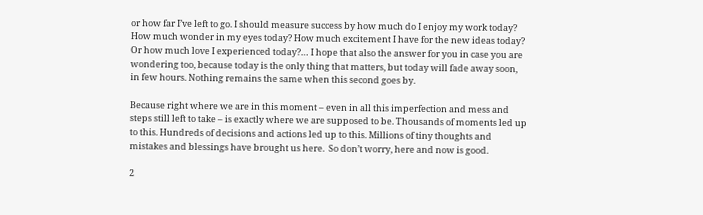or how far I’ve left to go. I should measure success by how much do I enjoy my work today? How much wonder in my eyes today? How much excitement I have for the new ideas today? Or how much love I experienced today?… I hope that also the answer for you in case you are wondering too, because today is the only thing that matters, but today will fade away soon, in few hours. Nothing remains the same when this second goes by.

Because right where we are in this moment – even in all this imperfection and mess and steps still left to take – is exactly where we are supposed to be. Thousands of moments led up to this. Hundreds of decisions and actions led up to this. Millions of tiny thoughts and mistakes and blessings have brought us here.  So don’t worry, here and now is good.

2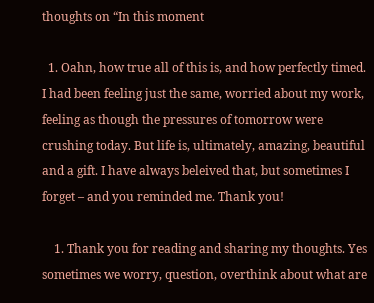thoughts on “In this moment

  1. Oahn, how true all of this is, and how perfectly timed. I had been feeling just the same, worried about my work, feeling as though the pressures of tomorrow were crushing today. But life is, ultimately, amazing, beautiful and a gift. I have always beleived that, but sometimes I forget – and you reminded me. Thank you!

    1. Thank you for reading and sharing my thoughts. Yes sometimes we worry, question, overthink about what are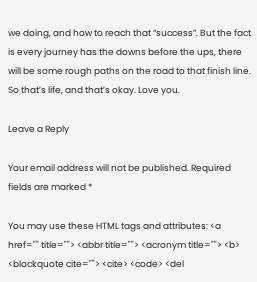we doing, and how to reach that “success”. But the fact is every journey has the downs before the ups, there will be some rough paths on the road to that finish line. So that’s life, and that’s okay. Love you.

Leave a Reply

Your email address will not be published. Required fields are marked *

You may use these HTML tags and attributes: <a href="" title=""> <abbr title=""> <acronym title=""> <b> <blockquote cite=""> <cite> <code> <del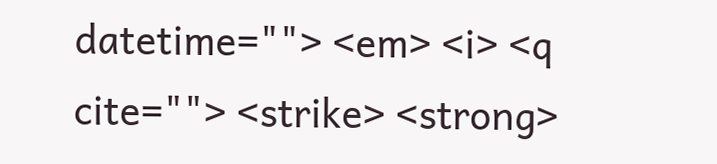datetime=""> <em> <i> <q cite=""> <strike> <strong>